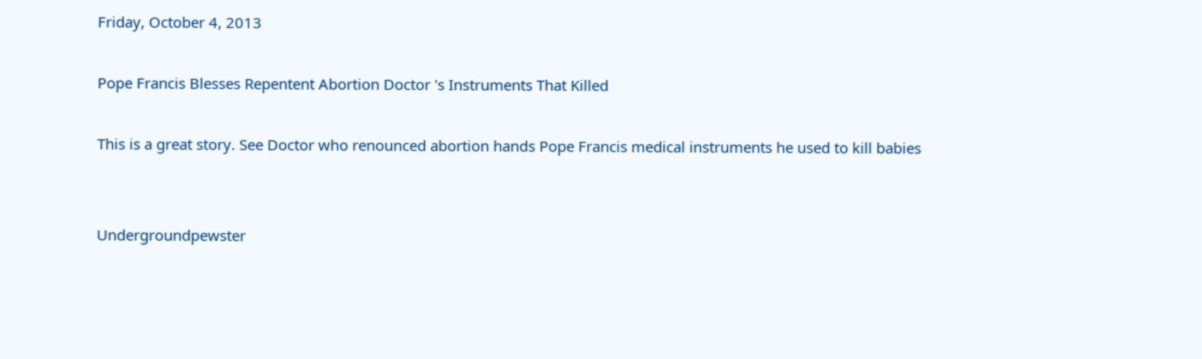Friday, October 4, 2013

Pope Francis Blesses Repentent Abortion Doctor 's Instruments That Killed

This is a great story. See Doctor who renounced abortion hands Pope Francis medical instruments he used to kill babies


Undergroundpewster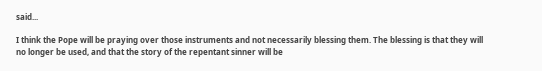said...

I think the Pope will be praying over those instruments and not necessarily blessing them. The blessing is that they will no longer be used, and that the story of the repentant sinner will be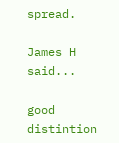spread.

James H said...

good distintion